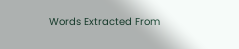Words Extracted From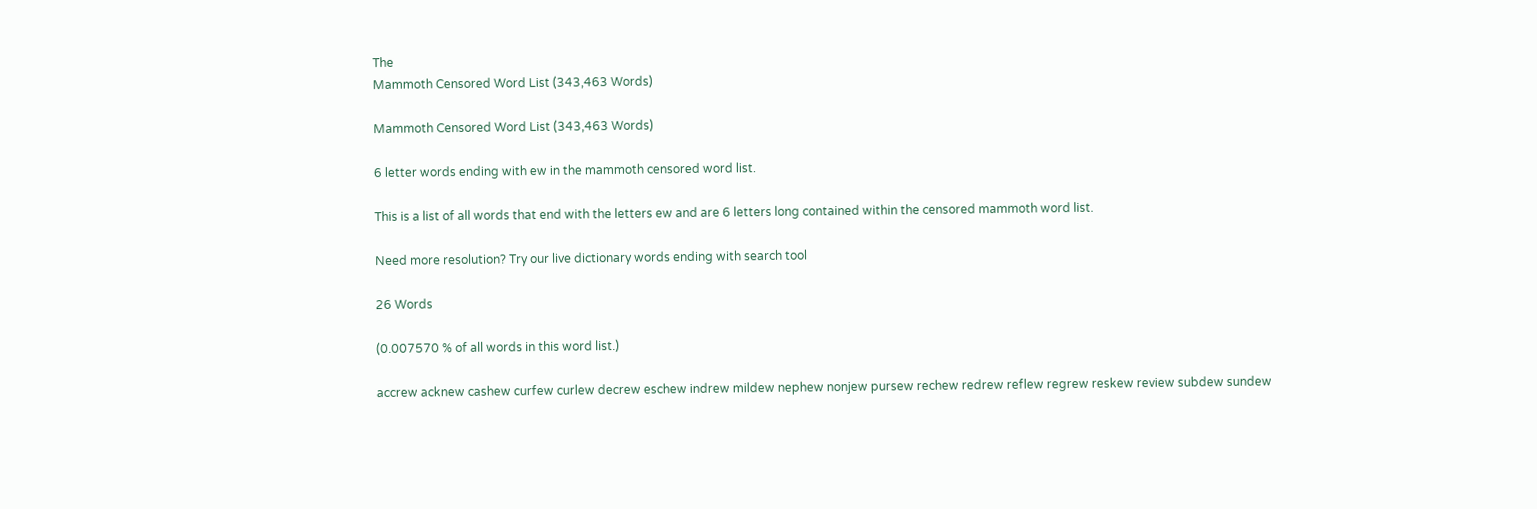The
Mammoth Censored Word List (343,463 Words)

Mammoth Censored Word List (343,463 Words)

6 letter words ending with ew in the mammoth censored word list.

This is a list of all words that end with the letters ew and are 6 letters long contained within the censored mammoth word list.

Need more resolution? Try our live dictionary words ending with search tool

26 Words

(0.007570 % of all words in this word list.)

accrew acknew cashew curfew curlew decrew eschew indrew mildew nephew nonjew pursew rechew redrew reflew regrew reskew review subdew sundew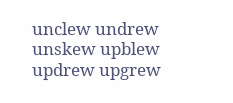unclew undrew unskew upblew updrew upgrew